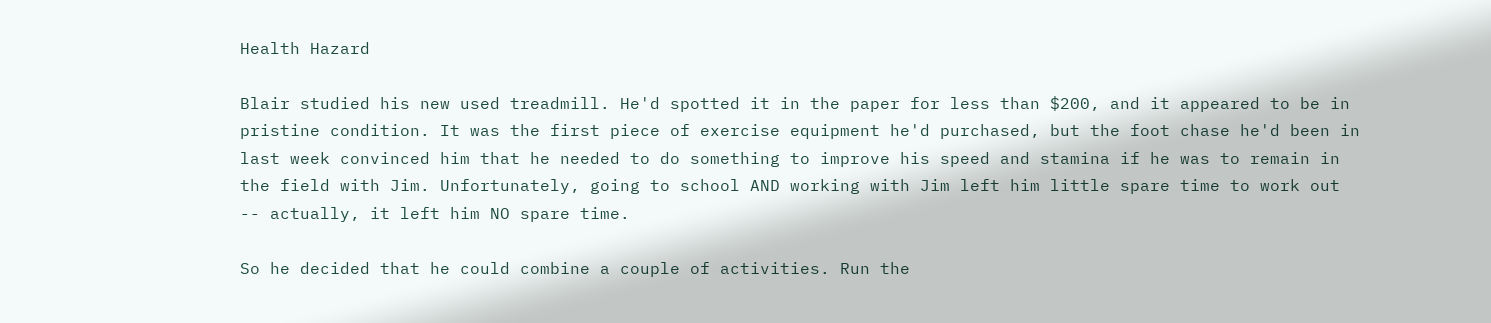Health Hazard

Blair studied his new used treadmill. He'd spotted it in the paper for less than $200, and it appeared to be in pristine condition. It was the first piece of exercise equipment he'd purchased, but the foot chase he'd been in last week convinced him that he needed to do something to improve his speed and stamina if he was to remain in the field with Jim. Unfortunately, going to school AND working with Jim left him little spare time to work out -- actually, it left him NO spare time.

So he decided that he could combine a couple of activities. Run the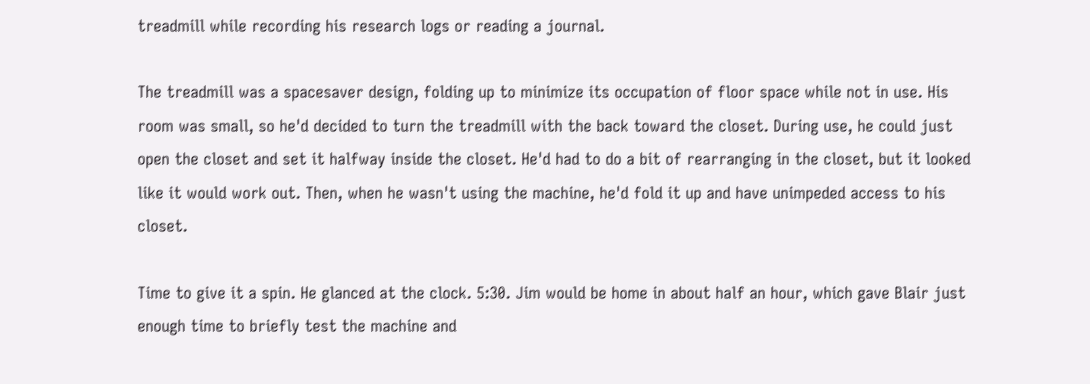treadmill while recording his research logs or reading a journal.

The treadmill was a spacesaver design, folding up to minimize its occupation of floor space while not in use. His room was small, so he'd decided to turn the treadmill with the back toward the closet. During use, he could just open the closet and set it halfway inside the closet. He'd had to do a bit of rearranging in the closet, but it looked like it would work out. Then, when he wasn't using the machine, he'd fold it up and have unimpeded access to his closet.

Time to give it a spin. He glanced at the clock. 5:30. Jim would be home in about half an hour, which gave Blair just enough time to briefly test the machine and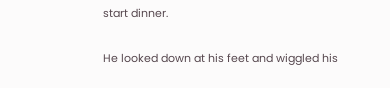start dinner.

He looked down at his feet and wiggled his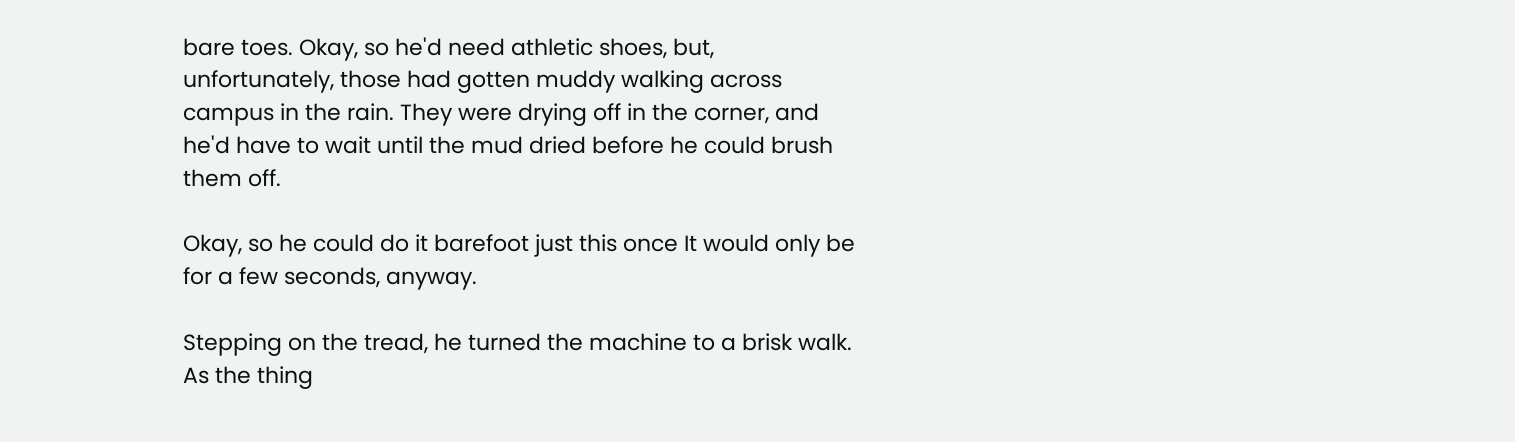bare toes. Okay, so he'd need athletic shoes, but, unfortunately, those had gotten muddy walking across campus in the rain. They were drying off in the corner, and he'd have to wait until the mud dried before he could brush them off.

Okay, so he could do it barefoot just this once It would only be for a few seconds, anyway.

Stepping on the tread, he turned the machine to a brisk walk. As the thing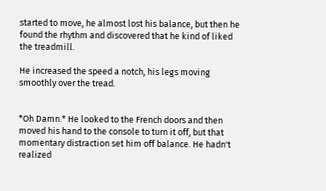started to move, he almost lost his balance, but then he found the rhythm and discovered that he kind of liked the treadmill.

He increased the speed a notch, his legs moving smoothly over the tread.


*Oh Damn.* He looked to the French doors and then moved his hand to the console to turn it off, but that momentary distraction set him off balance. He hadn't realized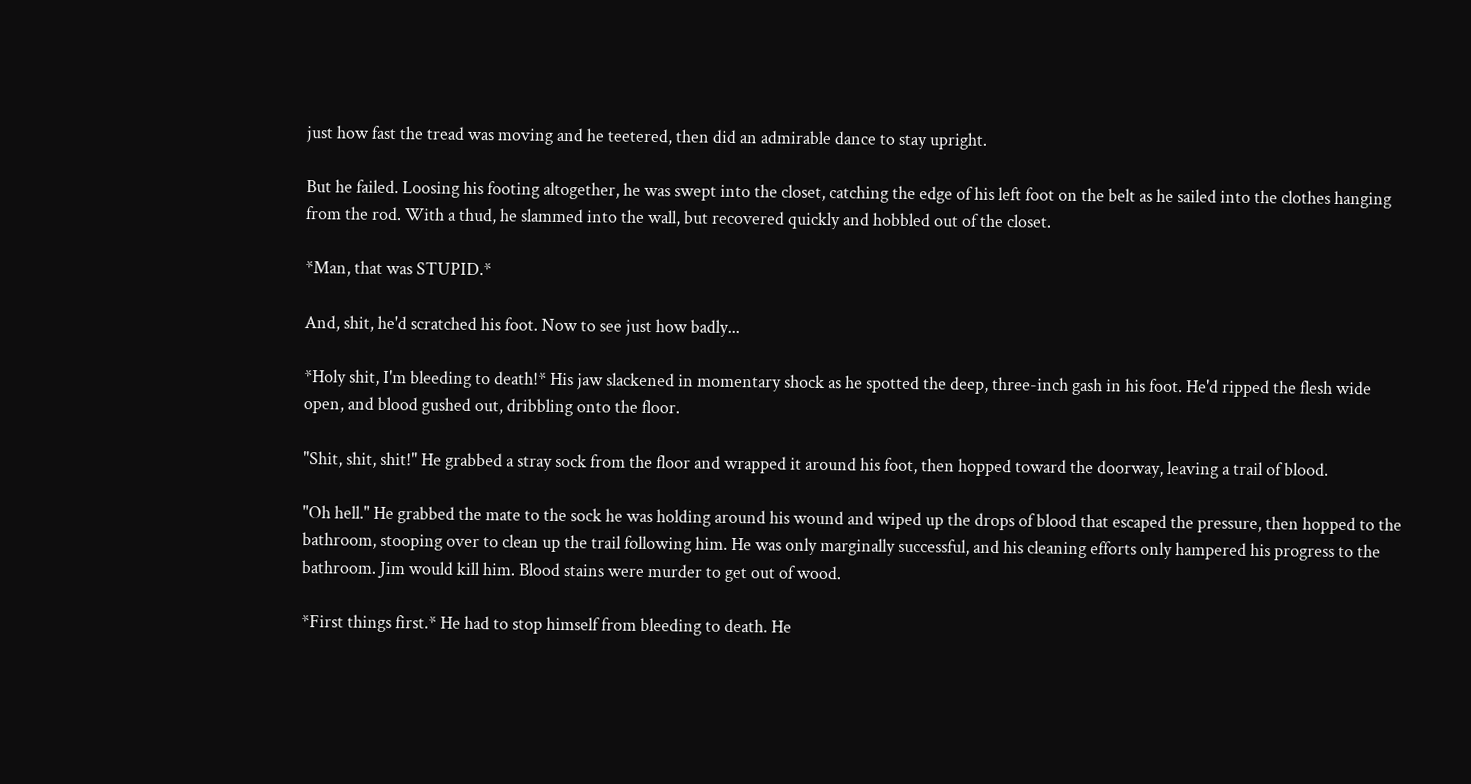just how fast the tread was moving and he teetered, then did an admirable dance to stay upright.

But he failed. Loosing his footing altogether, he was swept into the closet, catching the edge of his left foot on the belt as he sailed into the clothes hanging from the rod. With a thud, he slammed into the wall, but recovered quickly and hobbled out of the closet.

*Man, that was STUPID.*

And, shit, he'd scratched his foot. Now to see just how badly...

*Holy shit, I'm bleeding to death!* His jaw slackened in momentary shock as he spotted the deep, three-inch gash in his foot. He'd ripped the flesh wide open, and blood gushed out, dribbling onto the floor.

"Shit, shit, shit!" He grabbed a stray sock from the floor and wrapped it around his foot, then hopped toward the doorway, leaving a trail of blood.

"Oh hell." He grabbed the mate to the sock he was holding around his wound and wiped up the drops of blood that escaped the pressure, then hopped to the bathroom, stooping over to clean up the trail following him. He was only marginally successful, and his cleaning efforts only hampered his progress to the bathroom. Jim would kill him. Blood stains were murder to get out of wood.

*First things first.* He had to stop himself from bleeding to death. He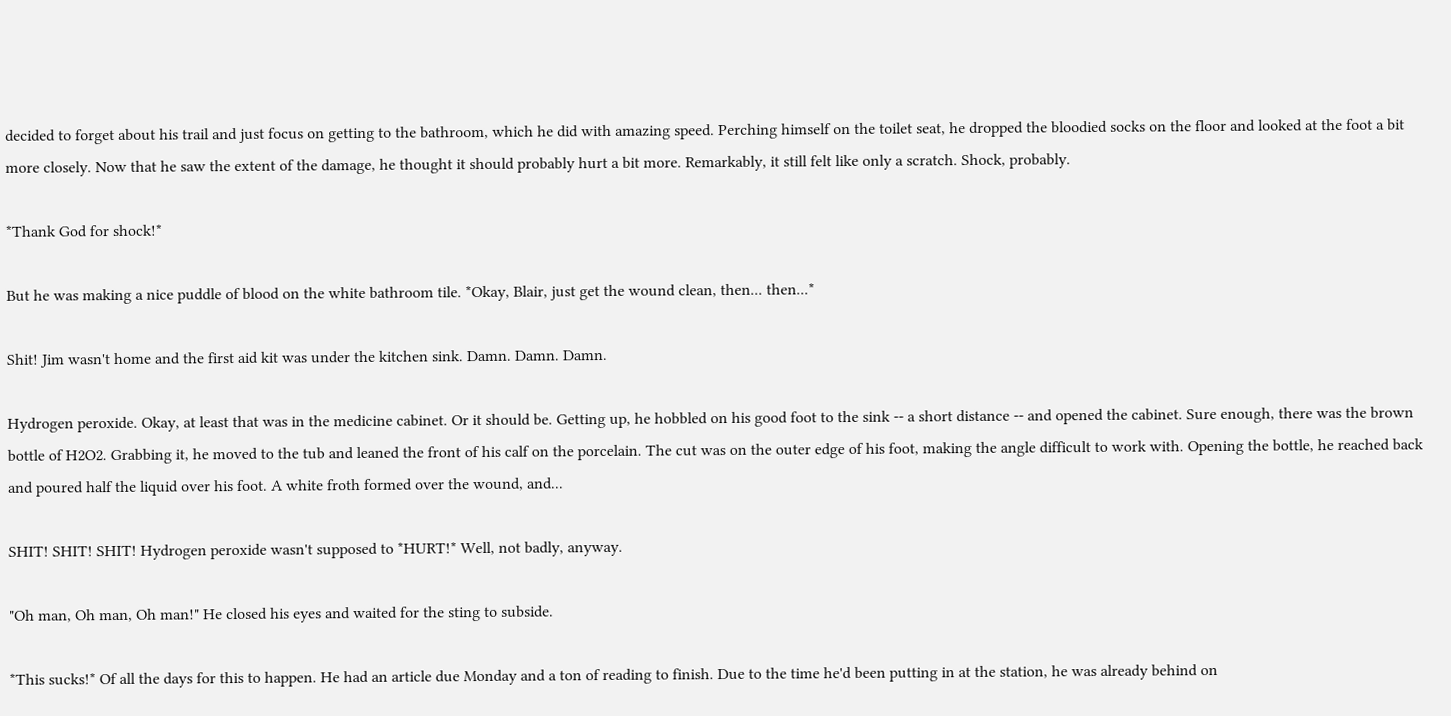decided to forget about his trail and just focus on getting to the bathroom, which he did with amazing speed. Perching himself on the toilet seat, he dropped the bloodied socks on the floor and looked at the foot a bit more closely. Now that he saw the extent of the damage, he thought it should probably hurt a bit more. Remarkably, it still felt like only a scratch. Shock, probably.

*Thank God for shock!*

But he was making a nice puddle of blood on the white bathroom tile. *Okay, Blair, just get the wound clean, then... then...*

Shit! Jim wasn't home and the first aid kit was under the kitchen sink. Damn. Damn. Damn.

Hydrogen peroxide. Okay, at least that was in the medicine cabinet. Or it should be. Getting up, he hobbled on his good foot to the sink -- a short distance -- and opened the cabinet. Sure enough, there was the brown bottle of H2O2. Grabbing it, he moved to the tub and leaned the front of his calf on the porcelain. The cut was on the outer edge of his foot, making the angle difficult to work with. Opening the bottle, he reached back and poured half the liquid over his foot. A white froth formed over the wound, and...

SHIT! SHIT! SHIT! Hydrogen peroxide wasn't supposed to *HURT!* Well, not badly, anyway.

"Oh man, Oh man, Oh man!" He closed his eyes and waited for the sting to subside.

*This sucks!* Of all the days for this to happen. He had an article due Monday and a ton of reading to finish. Due to the time he'd been putting in at the station, he was already behind on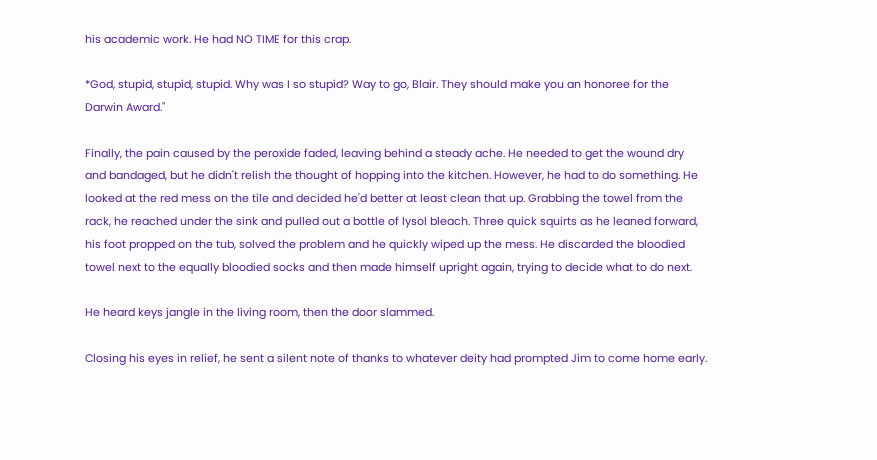his academic work. He had NO TIME for this crap.

*God, stupid, stupid, stupid. Why was I so stupid? Way to go, Blair. They should make you an honoree for the Darwin Award."

Finally, the pain caused by the peroxide faded, leaving behind a steady ache. He needed to get the wound dry and bandaged, but he didn't relish the thought of hopping into the kitchen. However, he had to do something. He looked at the red mess on the tile and decided he'd better at least clean that up. Grabbing the towel from the rack, he reached under the sink and pulled out a bottle of lysol bleach. Three quick squirts as he leaned forward, his foot propped on the tub, solved the problem and he quickly wiped up the mess. He discarded the bloodied towel next to the equally bloodied socks and then made himself upright again, trying to decide what to do next.

He heard keys jangle in the living room, then the door slammed.

Closing his eyes in relief, he sent a silent note of thanks to whatever deity had prompted Jim to come home early.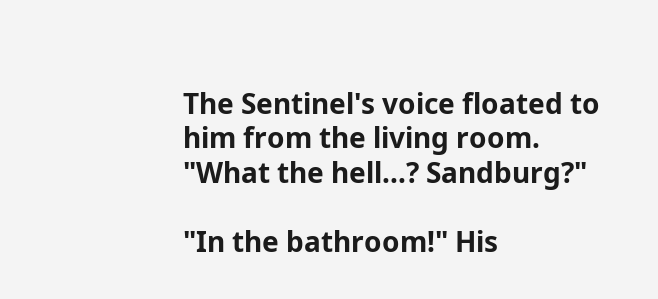The Sentinel's voice floated to him from the living room. "What the hell...? Sandburg?"

"In the bathroom!" His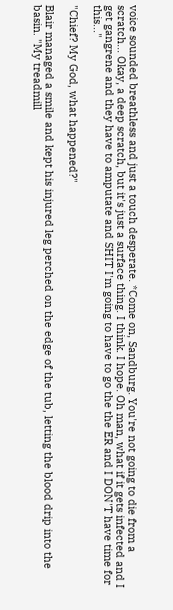voice sounded breathless and just a touch desperate. *Come on, Sandburg. You're not going to die from a scratch... Okay, a deep scratch, but it's just a surface thing. I think. I hope. Oh man, what if it gets infected and I get gangrene and they have to amputate and SHIT I'm going to have to go the the ER and I DON'T have time for this..."

"Chief? My God, what happened?"

Blair managed a smile and kept his injured leg perched on the edge of the tub, letting the blood drip into the basin. "My treadmill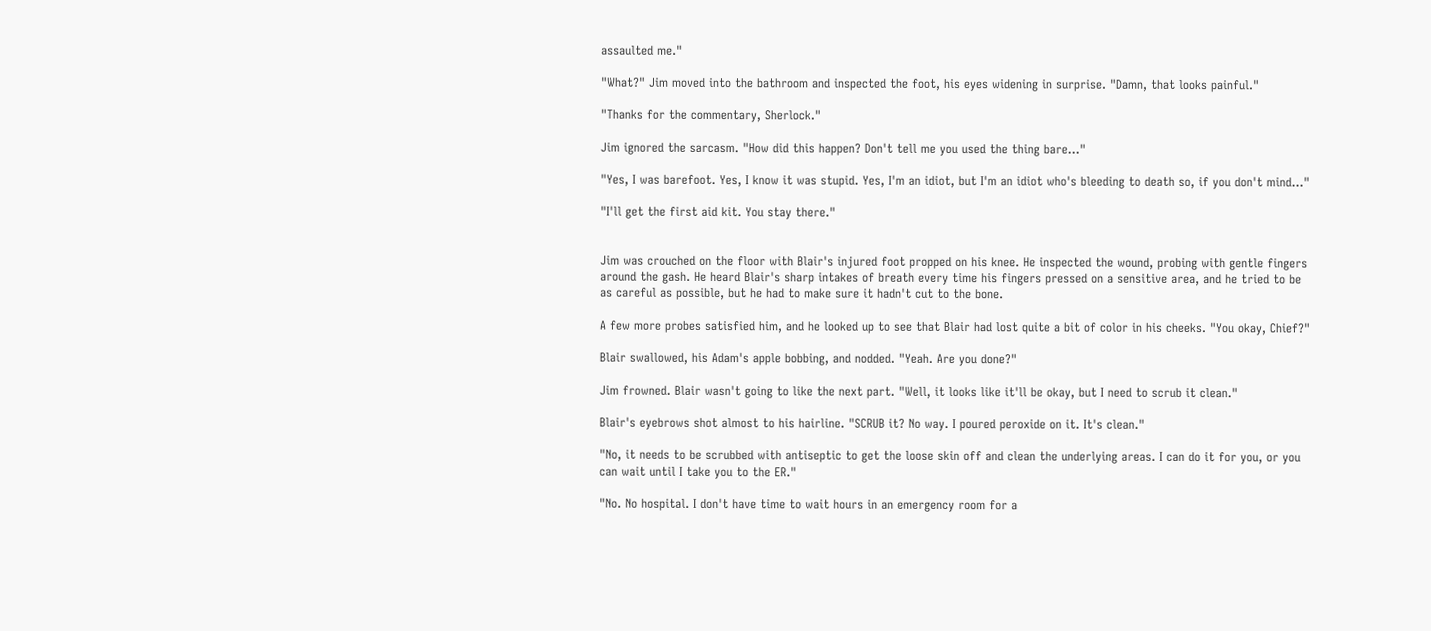assaulted me."

"What?" Jim moved into the bathroom and inspected the foot, his eyes widening in surprise. "Damn, that looks painful."

"Thanks for the commentary, Sherlock."

Jim ignored the sarcasm. "How did this happen? Don't tell me you used the thing bare..."

"Yes, I was barefoot. Yes, I know it was stupid. Yes, I'm an idiot, but I'm an idiot who's bleeding to death so, if you don't mind..."

"I'll get the first aid kit. You stay there."


Jim was crouched on the floor with Blair's injured foot propped on his knee. He inspected the wound, probing with gentle fingers around the gash. He heard Blair's sharp intakes of breath every time his fingers pressed on a sensitive area, and he tried to be as careful as possible, but he had to make sure it hadn't cut to the bone.

A few more probes satisfied him, and he looked up to see that Blair had lost quite a bit of color in his cheeks. "You okay, Chief?"

Blair swallowed, his Adam's apple bobbing, and nodded. "Yeah. Are you done?"

Jim frowned. Blair wasn't going to like the next part. "Well, it looks like it'll be okay, but I need to scrub it clean."

Blair's eyebrows shot almost to his hairline. "SCRUB it? No way. I poured peroxide on it. It's clean."

"No, it needs to be scrubbed with antiseptic to get the loose skin off and clean the underlying areas. I can do it for you, or you can wait until I take you to the ER."

"No. No hospital. I don't have time to wait hours in an emergency room for a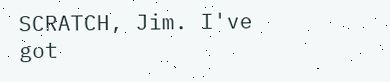SCRATCH, Jim. I've got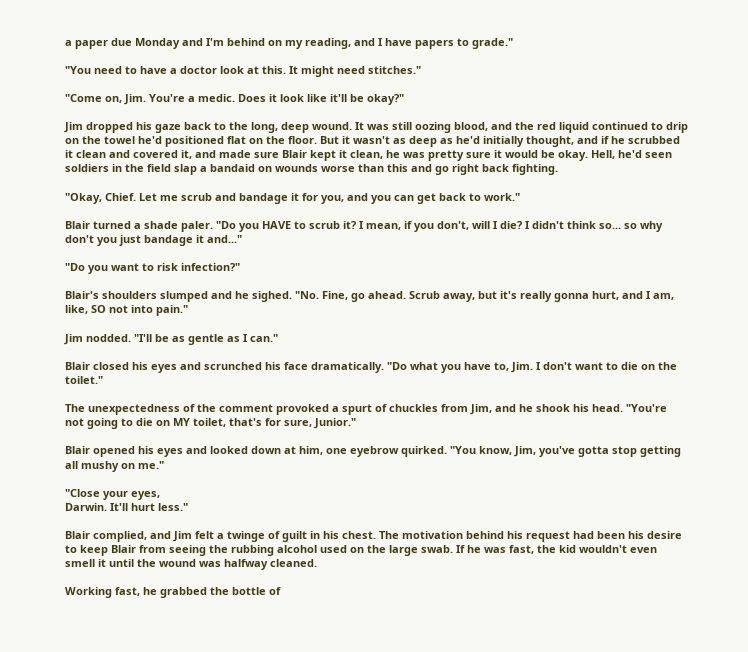a paper due Monday and I'm behind on my reading, and I have papers to grade."

"You need to have a doctor look at this. It might need stitches."

"Come on, Jim. You're a medic. Does it look like it'll be okay?"

Jim dropped his gaze back to the long, deep wound. It was still oozing blood, and the red liquid continued to drip on the towel he'd positioned flat on the floor. But it wasn't as deep as he'd initially thought, and if he scrubbed it clean and covered it, and made sure Blair kept it clean, he was pretty sure it would be okay. Hell, he'd seen soldiers in the field slap a bandaid on wounds worse than this and go right back fighting.

"Okay, Chief. Let me scrub and bandage it for you, and you can get back to work."

Blair turned a shade paler. "Do you HAVE to scrub it? I mean, if you don't, will I die? I didn't think so... so why don't you just bandage it and..."

"Do you want to risk infection?"

Blair's shoulders slumped and he sighed. "No. Fine, go ahead. Scrub away, but it's really gonna hurt, and I am, like, SO not into pain."

Jim nodded. "I'll be as gentle as I can."

Blair closed his eyes and scrunched his face dramatically. "Do what you have to, Jim. I don't want to die on the toilet."

The unexpectedness of the comment provoked a spurt of chuckles from Jim, and he shook his head. "You're not going to die on MY toilet, that's for sure, Junior."

Blair opened his eyes and looked down at him, one eyebrow quirked. "You know, Jim, you've gotta stop getting all mushy on me."

"Close your eyes,
Darwin. It'll hurt less."

Blair complied, and Jim felt a twinge of guilt in his chest. The motivation behind his request had been his desire to keep Blair from seeing the rubbing alcohol used on the large swab. If he was fast, the kid wouldn't even smell it until the wound was halfway cleaned.

Working fast, he grabbed the bottle of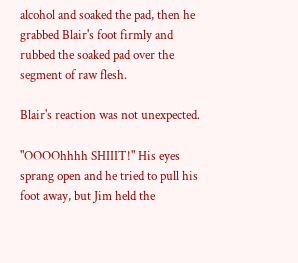alcohol and soaked the pad, then he grabbed Blair's foot firmly and rubbed the soaked pad over the segment of raw flesh.

Blair's reaction was not unexpected.

"OOOOhhhh SHIIIT!" His eyes sprang open and he tried to pull his foot away, but Jim held the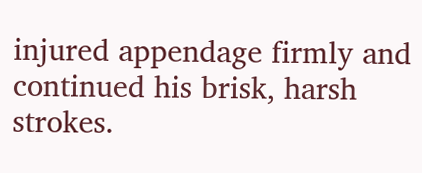injured appendage firmly and continued his brisk, harsh strokes.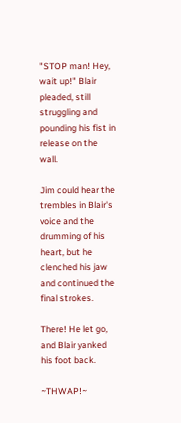"STOP man! Hey, wait up!" Blair pleaded, still struggling and pounding his fist in release on the wall.

Jim could hear the trembles in Blair's voice and the drumming of his heart, but he clenched his jaw and continued the final strokes.

There! He let go, and Blair yanked his foot back.

~THWAP!~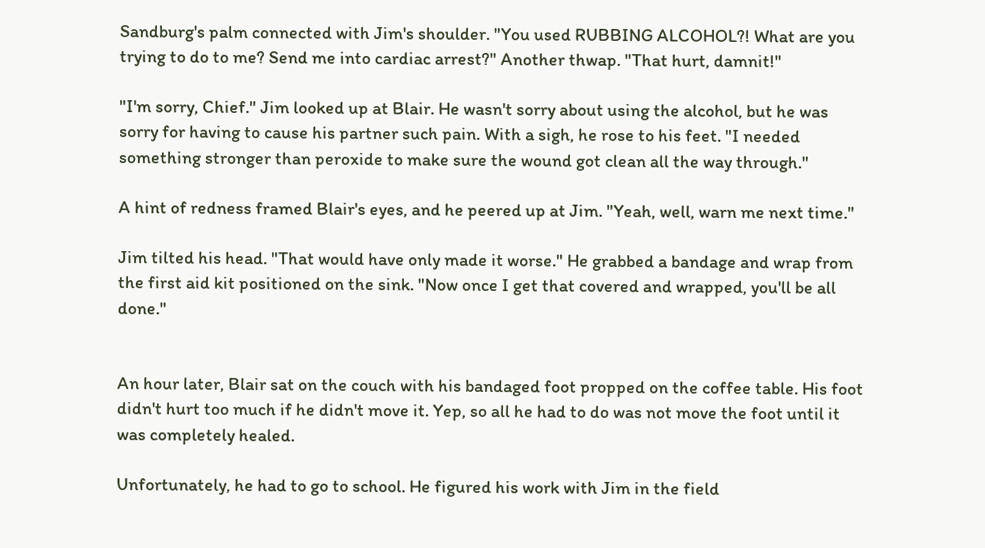Sandburg's palm connected with Jim's shoulder. "You used RUBBING ALCOHOL?! What are you trying to do to me? Send me into cardiac arrest?" Another thwap. "That hurt, damnit!"

"I'm sorry, Chief." Jim looked up at Blair. He wasn't sorry about using the alcohol, but he was sorry for having to cause his partner such pain. With a sigh, he rose to his feet. "I needed something stronger than peroxide to make sure the wound got clean all the way through."

A hint of redness framed Blair's eyes, and he peered up at Jim. "Yeah, well, warn me next time."

Jim tilted his head. "That would have only made it worse." He grabbed a bandage and wrap from the first aid kit positioned on the sink. "Now once I get that covered and wrapped, you'll be all done."


An hour later, Blair sat on the couch with his bandaged foot propped on the coffee table. His foot didn't hurt too much if he didn't move it. Yep, so all he had to do was not move the foot until it was completely healed.

Unfortunately, he had to go to school. He figured his work with Jim in the field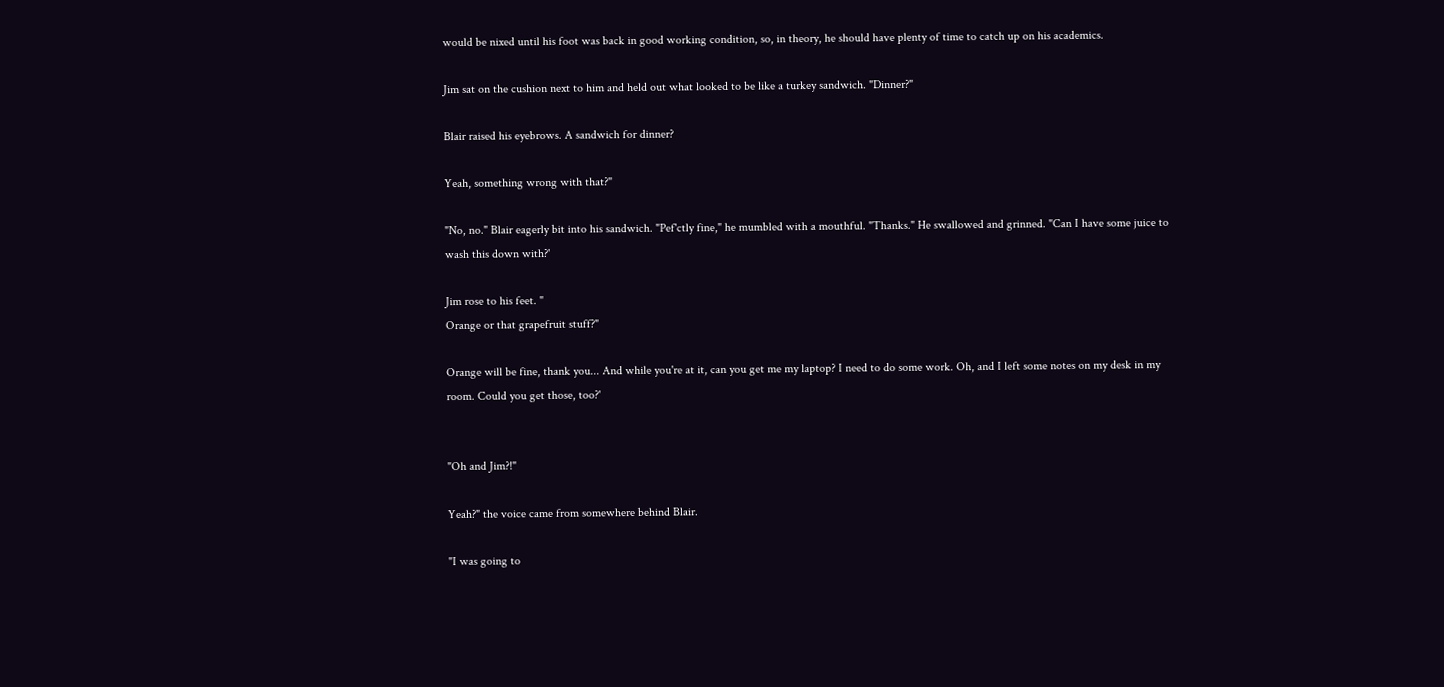would be nixed until his foot was back in good working condition, so, in theory, he should have plenty of time to catch up on his academics.

Jim sat on the cushion next to him and held out what looked to be like a turkey sandwich. "Dinner?"

Blair raised his eyebrows. A sandwich for dinner?

Yeah, something wrong with that?"

"No, no." Blair eagerly bit into his sandwich. "Pef'ctly fine," he mumbled with a mouthful. "Thanks." He swallowed and grinned. "Can I have some juice to wash this down with?'

Jim rose to his feet. "
Orange or that grapefruit stuff?"

Orange will be fine, thank you... And while you're at it, can you get me my laptop? I need to do some work. Oh, and I left some notes on my desk in my room. Could you get those, too?'


"Oh and Jim?!"

Yeah?" the voice came from somewhere behind Blair.

"I was going to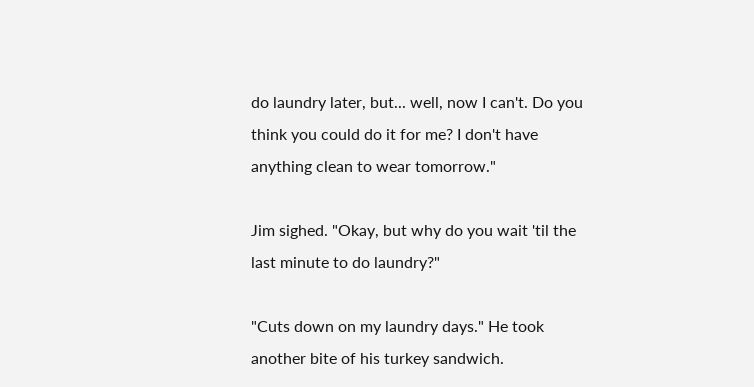do laundry later, but... well, now I can't. Do you think you could do it for me? I don't have anything clean to wear tomorrow."

Jim sighed. "Okay, but why do you wait 'til the last minute to do laundry?"

"Cuts down on my laundry days." He took another bite of his turkey sandwich.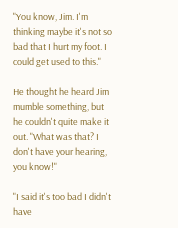"You know, Jim. I'm thinking maybe it's not so bad that I hurt my foot. I could get used to this."

He thought he heard Jim mumble something, but he couldn't quite make it out. "What was that? I don't have your hearing, you know!"

"I said it's too bad I didn't have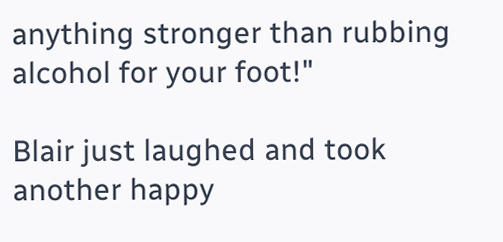anything stronger than rubbing alcohol for your foot!"

Blair just laughed and took another happy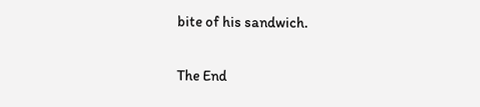bite of his sandwich.

The End